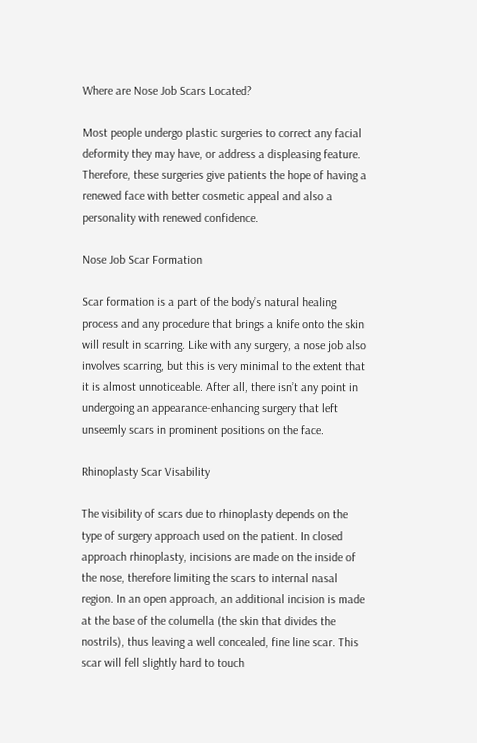Where are Nose Job Scars Located?

Most people undergo plastic surgeries to correct any facial deformity they may have, or address a displeasing feature. Therefore, these surgeries give patients the hope of having a renewed face with better cosmetic appeal and also a personality with renewed confidence.

Nose Job Scar Formation

Scar formation is a part of the body’s natural healing process and any procedure that brings a knife onto the skin will result in scarring. Like with any surgery, a nose job also involves scarring, but this is very minimal to the extent that it is almost unnoticeable. After all, there isn’t any point in undergoing an appearance-enhancing surgery that left unseemly scars in prominent positions on the face.

Rhinoplasty Scar Visability

The visibility of scars due to rhinoplasty depends on the type of surgery approach used on the patient. In closed approach rhinoplasty, incisions are made on the inside of the nose, therefore limiting the scars to internal nasal region. In an open approach, an additional incision is made at the base of the columella (the skin that divides the nostrils), thus leaving a well concealed, fine line scar. This scar will fell slightly hard to touch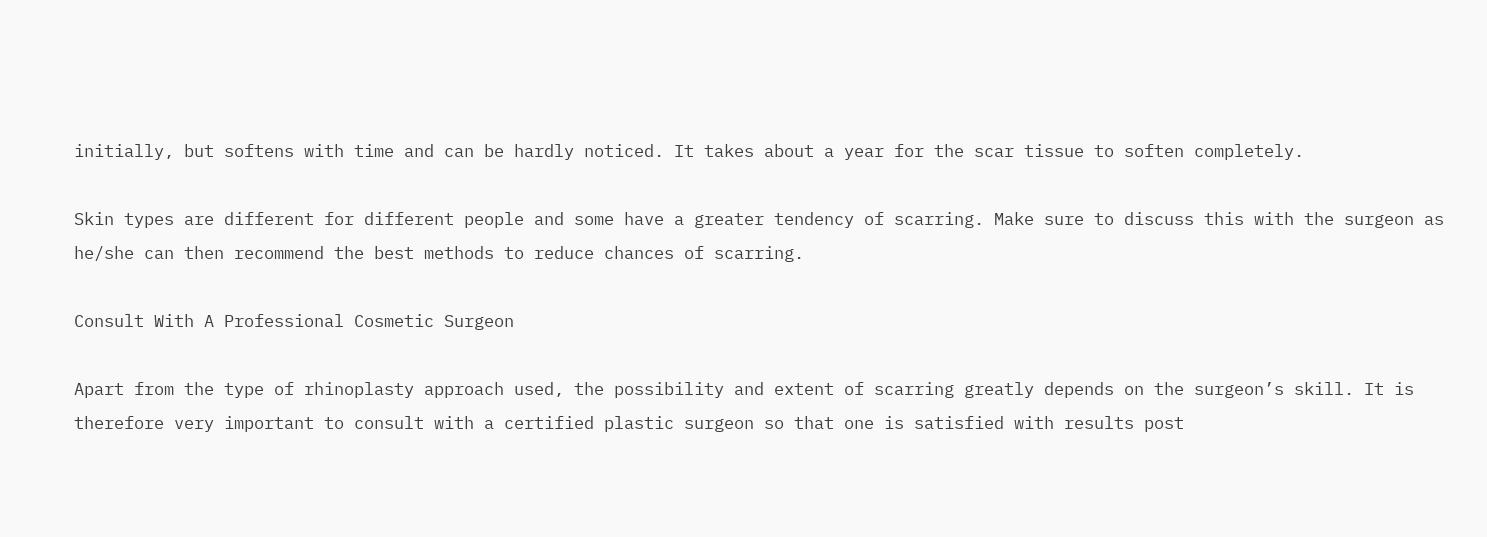initially, but softens with time and can be hardly noticed. It takes about a year for the scar tissue to soften completely.

Skin types are different for different people and some have a greater tendency of scarring. Make sure to discuss this with the surgeon as he/she can then recommend the best methods to reduce chances of scarring.

Consult With A Professional Cosmetic Surgeon

Apart from the type of rhinoplasty approach used, the possibility and extent of scarring greatly depends on the surgeon’s skill. It is therefore very important to consult with a certified plastic surgeon so that one is satisfied with results post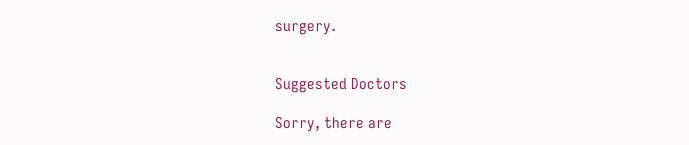surgery.


Suggested Doctors

Sorry, there are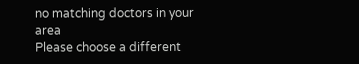no matching doctors in your area
Please choose a different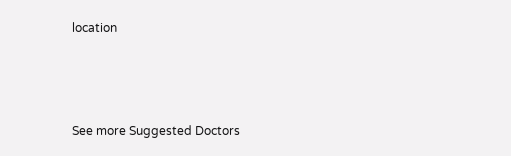location



See more Suggested Doctors